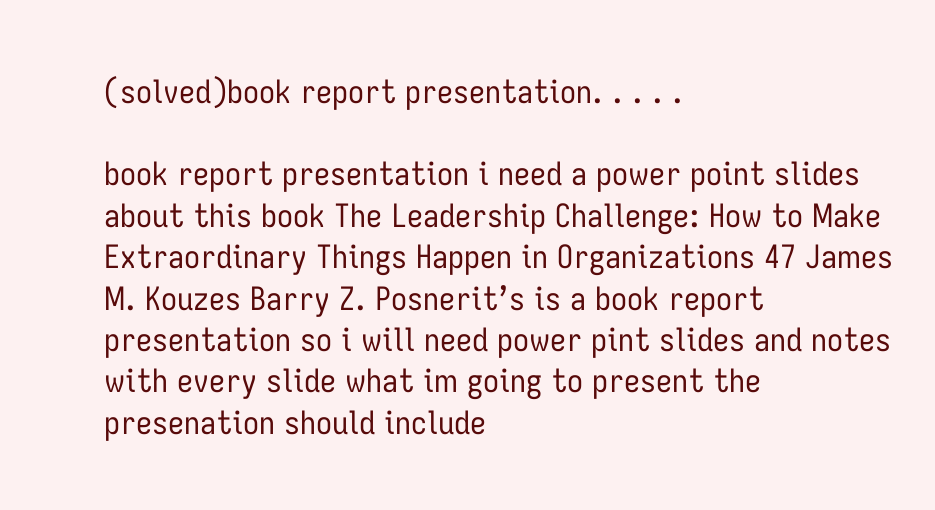(solved)book report presentation. . . . .

book report presentation i need a power point slides about this book The Leadership Challenge: How to Make Extraordinary Things Happen in Organizations 47 James M. Kouzes Barry Z. Posnerit’s is a book report presentation so i will need power pint slides and notes with every slide what im going to present the presenation should include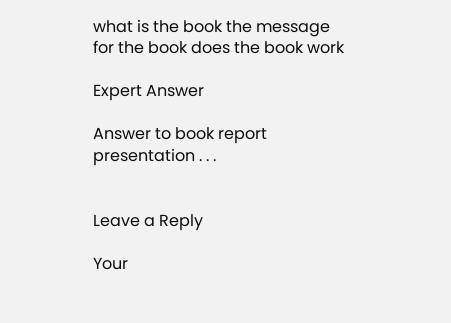what is the book the message for the book does the book work

Expert Answer

Answer to book report presentation . . .


Leave a Reply

Your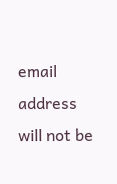email address will not be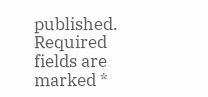published. Required fields are marked *